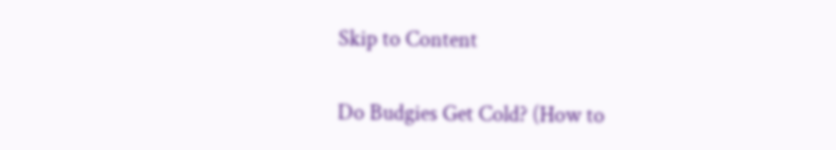Skip to Content

Do Budgies Get Cold? (How to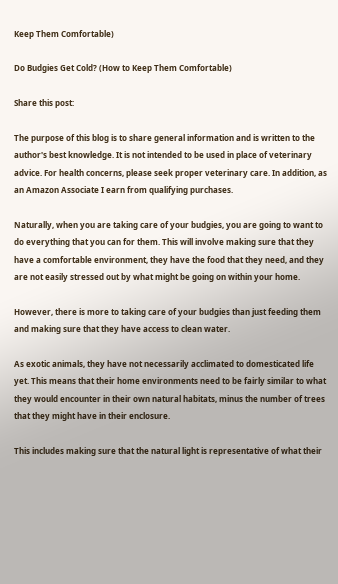Keep Them Comfortable)

Do Budgies Get Cold? (How to Keep Them Comfortable)

Share this post:

The purpose of this blog is to share general information and is written to the author's best knowledge. It is not intended to be used in place of veterinary advice. For health concerns, please seek proper veterinary care. In addition, as an Amazon Associate I earn from qualifying purchases.

Naturally, when you are taking care of your budgies, you are going to want to do everything that you can for them. This will involve making sure that they have a comfortable environment, they have the food that they need, and they are not easily stressed out by what might be going on within your home.

However, there is more to taking care of your budgies than just feeding them and making sure that they have access to clean water.

As exotic animals, they have not necessarily acclimated to domesticated life yet. This means that their home environments need to be fairly similar to what they would encounter in their own natural habitats, minus the number of trees that they might have in their enclosure.

This includes making sure that the natural light is representative of what their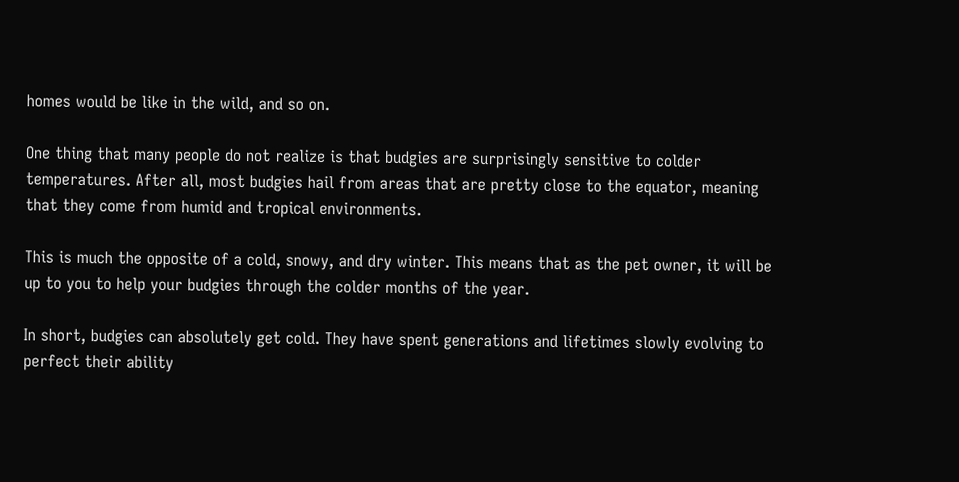homes would be like in the wild, and so on.

One thing that many people do not realize is that budgies are surprisingly sensitive to colder temperatures. After all, most budgies hail from areas that are pretty close to the equator, meaning that they come from humid and tropical environments.

This is much the opposite of a cold, snowy, and dry winter. This means that as the pet owner, it will be up to you to help your budgies through the colder months of the year.

In short, budgies can absolutely get cold. They have spent generations and lifetimes slowly evolving to perfect their ability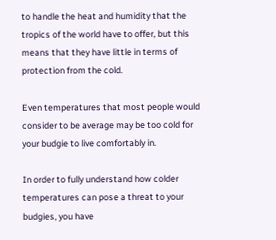to handle the heat and humidity that the tropics of the world have to offer, but this means that they have little in terms of protection from the cold.

Even temperatures that most people would consider to be average may be too cold for your budgie to live comfortably in.

In order to fully understand how colder temperatures can pose a threat to your budgies, you have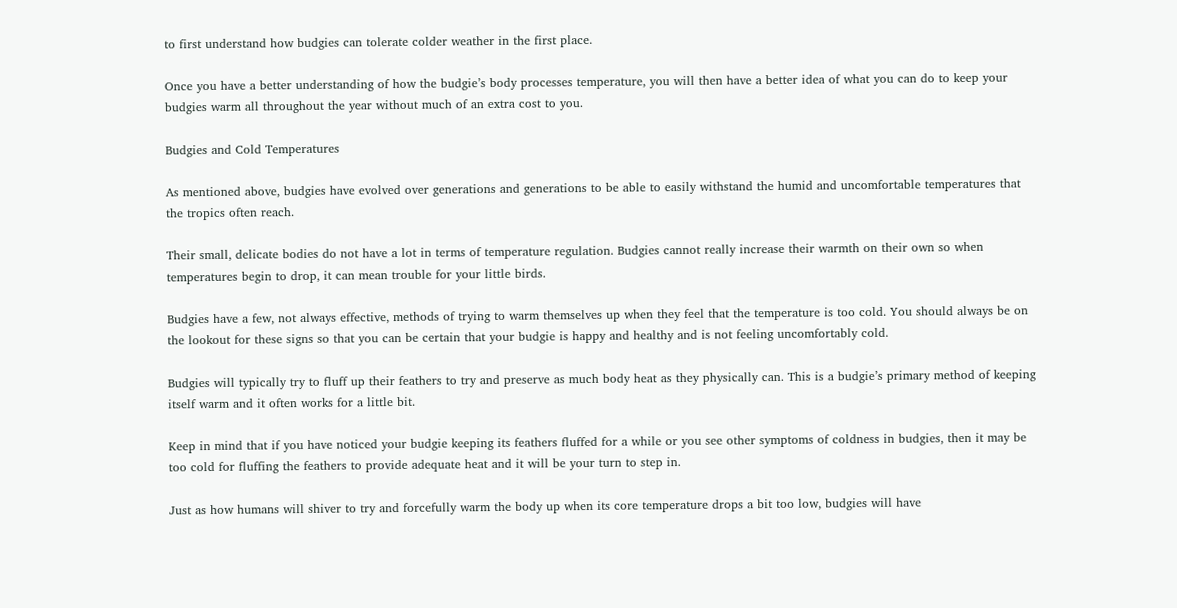to first understand how budgies can tolerate colder weather in the first place.

Once you have a better understanding of how the budgie’s body processes temperature, you will then have a better idea of what you can do to keep your budgies warm all throughout the year without much of an extra cost to you.

Budgies and Cold Temperatures

As mentioned above, budgies have evolved over generations and generations to be able to easily withstand the humid and uncomfortable temperatures that the tropics often reach.

Their small, delicate bodies do not have a lot in terms of temperature regulation. Budgies cannot really increase their warmth on their own so when temperatures begin to drop, it can mean trouble for your little birds.

Budgies have a few, not always effective, methods of trying to warm themselves up when they feel that the temperature is too cold. You should always be on the lookout for these signs so that you can be certain that your budgie is happy and healthy and is not feeling uncomfortably cold.

Budgies will typically try to fluff up their feathers to try and preserve as much body heat as they physically can. This is a budgie’s primary method of keeping itself warm and it often works for a little bit.

Keep in mind that if you have noticed your budgie keeping its feathers fluffed for a while or you see other symptoms of coldness in budgies, then it may be too cold for fluffing the feathers to provide adequate heat and it will be your turn to step in.

Just as how humans will shiver to try and forcefully warm the body up when its core temperature drops a bit too low, budgies will have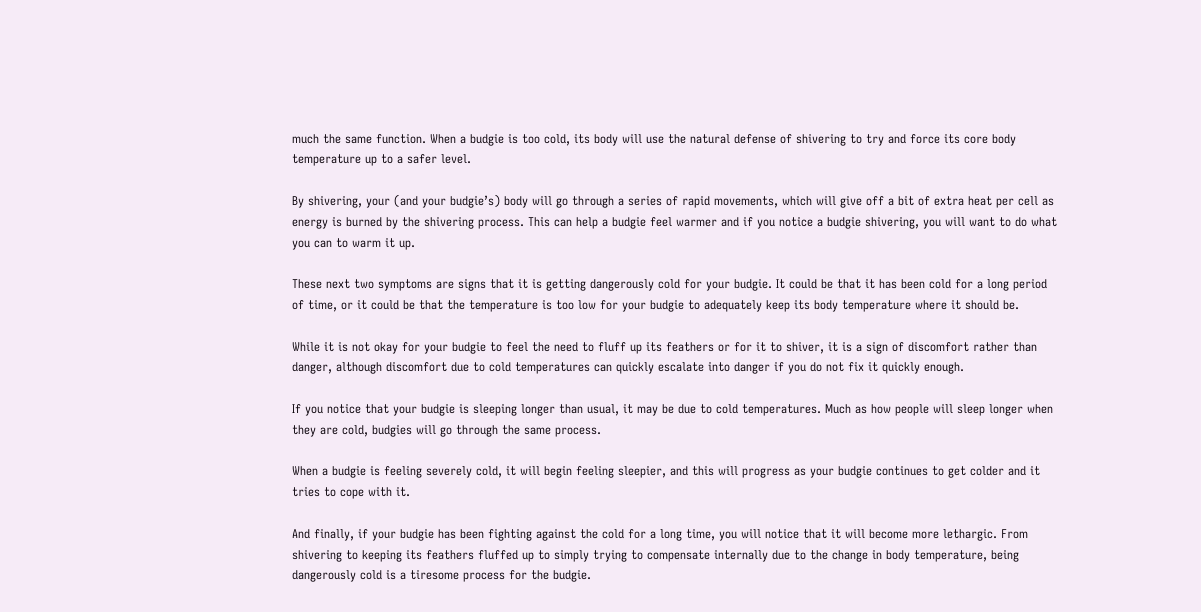much the same function. When a budgie is too cold, its body will use the natural defense of shivering to try and force its core body temperature up to a safer level.

By shivering, your (and your budgie’s) body will go through a series of rapid movements, which will give off a bit of extra heat per cell as energy is burned by the shivering process. This can help a budgie feel warmer and if you notice a budgie shivering, you will want to do what you can to warm it up.

These next two symptoms are signs that it is getting dangerously cold for your budgie. It could be that it has been cold for a long period of time, or it could be that the temperature is too low for your budgie to adequately keep its body temperature where it should be.

While it is not okay for your budgie to feel the need to fluff up its feathers or for it to shiver, it is a sign of discomfort rather than danger, although discomfort due to cold temperatures can quickly escalate into danger if you do not fix it quickly enough.

If you notice that your budgie is sleeping longer than usual, it may be due to cold temperatures. Much as how people will sleep longer when they are cold, budgies will go through the same process.

When a budgie is feeling severely cold, it will begin feeling sleepier, and this will progress as your budgie continues to get colder and it tries to cope with it.

And finally, if your budgie has been fighting against the cold for a long time, you will notice that it will become more lethargic. From shivering to keeping its feathers fluffed up to simply trying to compensate internally due to the change in body temperature, being dangerously cold is a tiresome process for the budgie.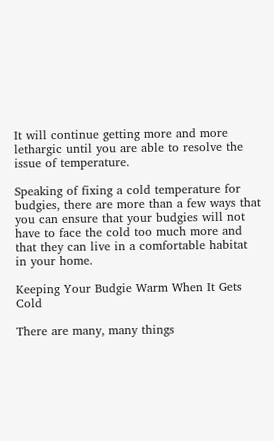It will continue getting more and more lethargic until you are able to resolve the issue of temperature.

Speaking of fixing a cold temperature for budgies, there are more than a few ways that you can ensure that your budgies will not have to face the cold too much more and that they can live in a comfortable habitat in your home.

Keeping Your Budgie Warm When It Gets Cold

There are many, many things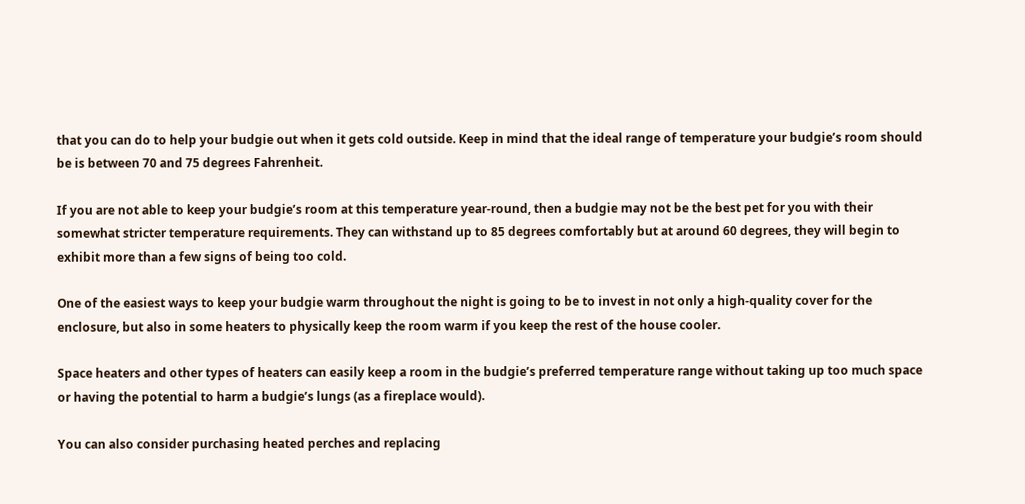that you can do to help your budgie out when it gets cold outside. Keep in mind that the ideal range of temperature your budgie’s room should be is between 70 and 75 degrees Fahrenheit.

If you are not able to keep your budgie’s room at this temperature year-round, then a budgie may not be the best pet for you with their somewhat stricter temperature requirements. They can withstand up to 85 degrees comfortably but at around 60 degrees, they will begin to exhibit more than a few signs of being too cold.

One of the easiest ways to keep your budgie warm throughout the night is going to be to invest in not only a high-quality cover for the enclosure, but also in some heaters to physically keep the room warm if you keep the rest of the house cooler.

Space heaters and other types of heaters can easily keep a room in the budgie’s preferred temperature range without taking up too much space or having the potential to harm a budgie’s lungs (as a fireplace would).

You can also consider purchasing heated perches and replacing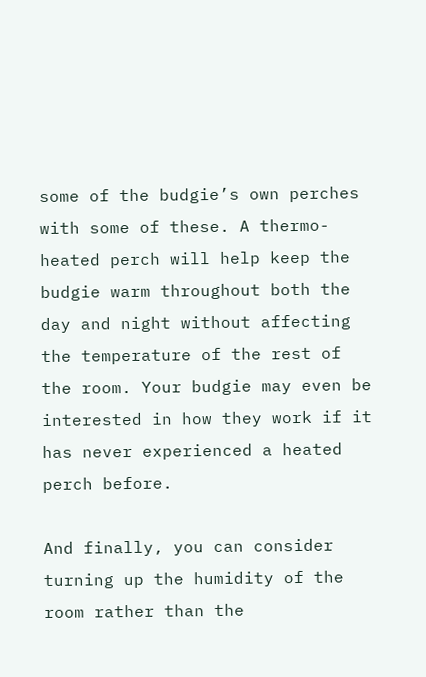some of the budgie’s own perches with some of these. A thermo-heated perch will help keep the budgie warm throughout both the day and night without affecting the temperature of the rest of the room. Your budgie may even be interested in how they work if it has never experienced a heated perch before.

And finally, you can consider turning up the humidity of the room rather than the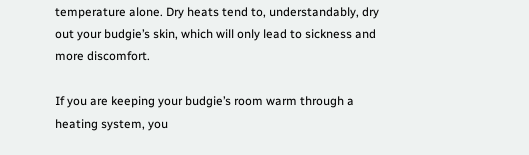temperature alone. Dry heats tend to, understandably, dry out your budgie’s skin, which will only lead to sickness and more discomfort.

If you are keeping your budgie’s room warm through a heating system, you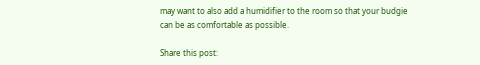may want to also add a humidifier to the room so that your budgie can be as comfortable as possible.

Share this post: